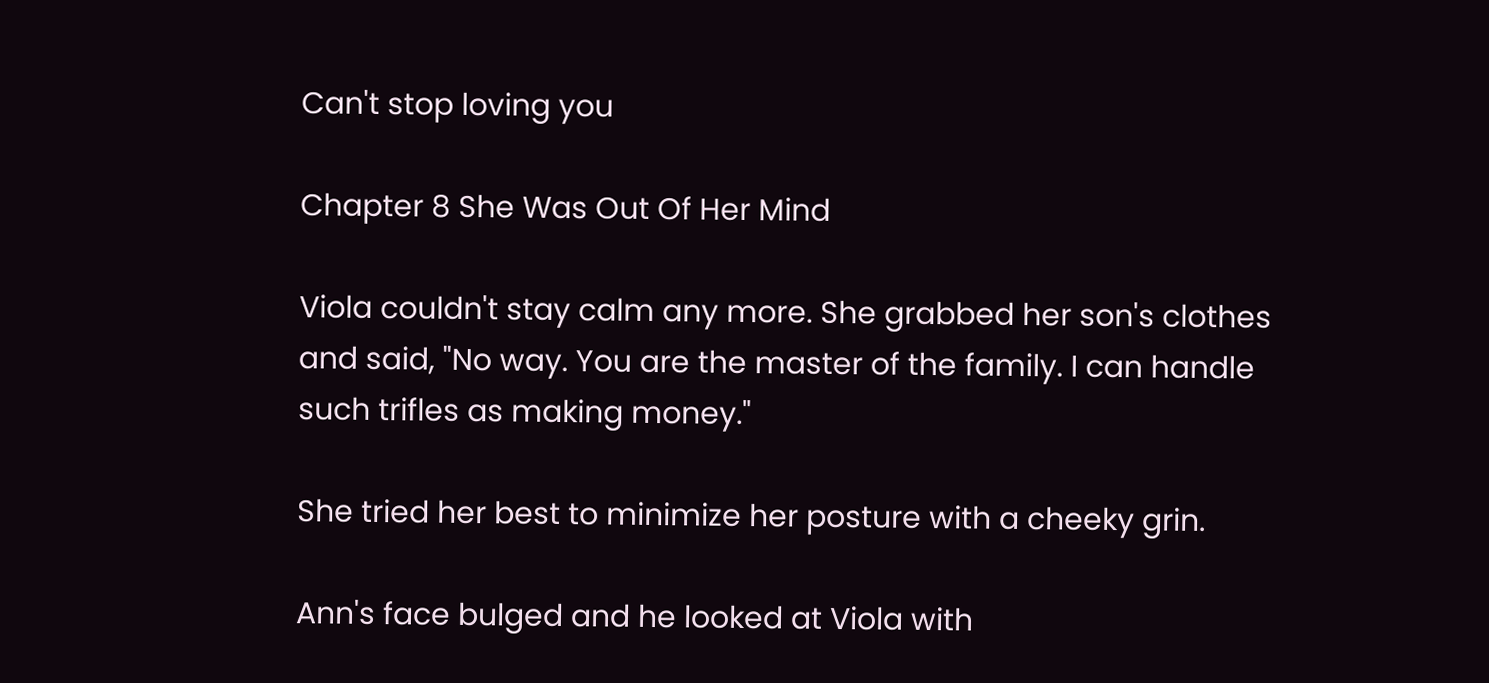Can't stop loving you

Chapter 8 She Was Out Of Her Mind

Viola couldn't stay calm any more. She grabbed her son's clothes and said, "No way. You are the master of the family. I can handle such trifles as making money."

She tried her best to minimize her posture with a cheeky grin.

Ann's face bulged and he looked at Viola with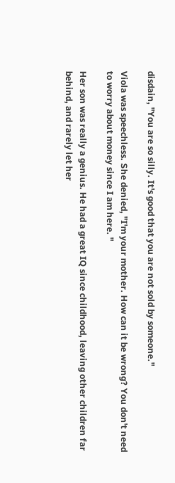disdain, "You are so silly. It's good that you are not sold by someone."

Viola was speechless. She denied, "I'm your mother. How can it be wrong? You don't need to worry about money since I am here. "

Her son was really a genius. He had a great IQ since childhood, leaving other children far behind, and rarely let her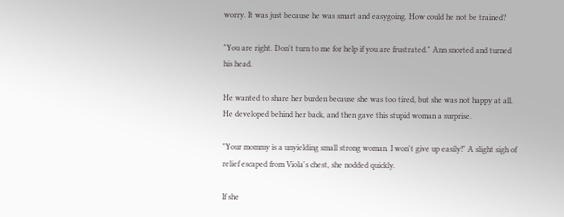worry. It was just because he was smart and easygoing. How could he not be trained?

"You are right. Don't turn to me for help if you are frustrated." Ann snorted and turned his head.

He wanted to share her burden because she was too tired, but she was not happy at all. He developed behind her back, and then gave this stupid woman a surprise.

"Your mommy is a unyielding small strong woman. I won't give up easily!" A slight sigh of relief escaped from Viola's chest, she nodded quickly.

If she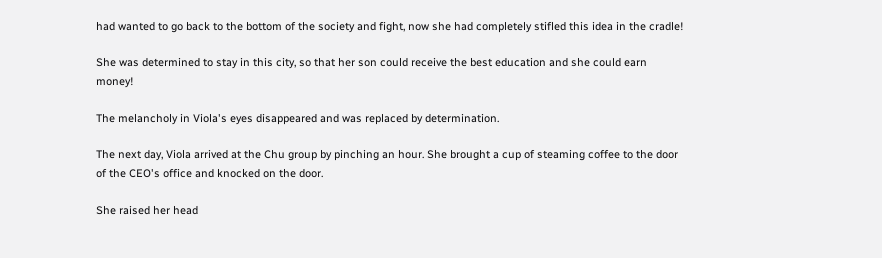had wanted to go back to the bottom of the society and fight, now she had completely stifled this idea in the cradle!

She was determined to stay in this city, so that her son could receive the best education and she could earn money!

The melancholy in Viola's eyes disappeared and was replaced by determination.

The next day, Viola arrived at the Chu group by pinching an hour. She brought a cup of steaming coffee to the door of the CEO's office and knocked on the door.

She raised her head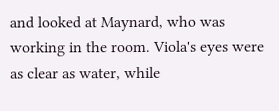and looked at Maynard, who was working in the room. Viola's eyes were as clear as water, while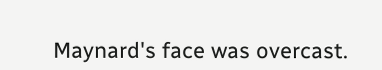Maynard's face was overcast.